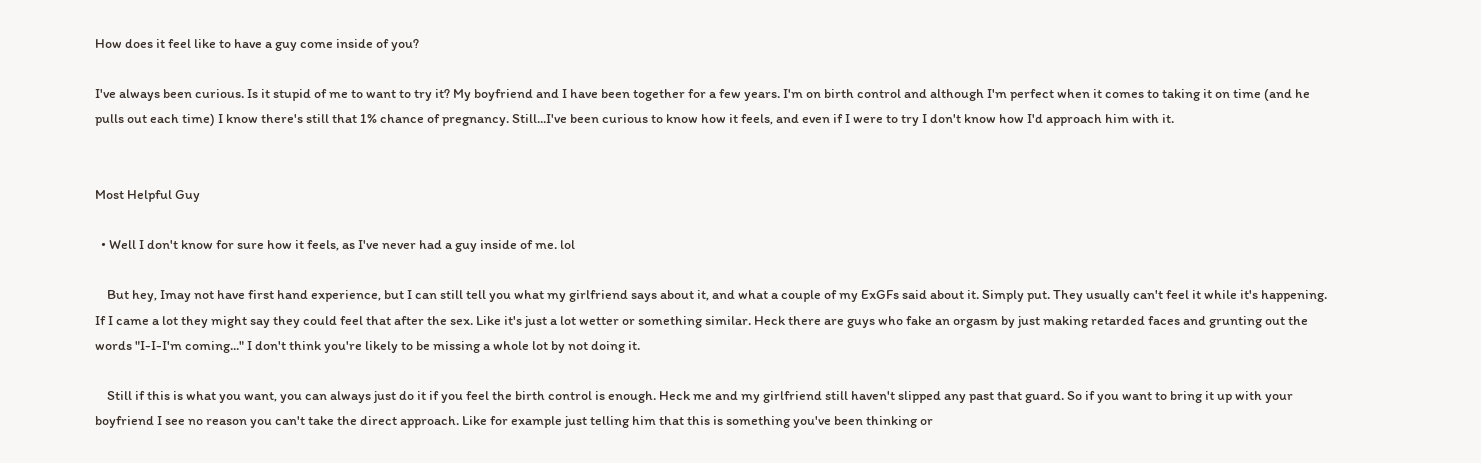How does it feel like to have a guy come inside of you?

I've always been curious. Is it stupid of me to want to try it? My boyfriend and I have been together for a few years. I'm on birth control and although I'm perfect when it comes to taking it on time (and he pulls out each time) I know there's still that 1% chance of pregnancy. Still...I've been curious to know how it feels, and even if I were to try I don't know how I'd approach him with it.


Most Helpful Guy

  • Well I don't know for sure how it feels, as I've never had a guy inside of me. lol

    But hey, Imay not have first hand experience, but I can still tell you what my girlfriend says about it, and what a couple of my ExGFs said about it. Simply put. They usually can't feel it while it's happening. If I came a lot they might say they could feel that after the sex. Like it's just a lot wetter or something similar. Heck there are guys who fake an orgasm by just making retarded faces and grunting out the words "I-I-I'm coming..." I don't think you're likely to be missing a whole lot by not doing it.

    Still if this is what you want, you can always just do it if you feel the birth control is enough. Heck me and my girlfriend still haven't slipped any past that guard. So if you want to bring it up with your boyfriend I see no reason you can't take the direct approach. Like for example just telling him that this is something you've been thinking or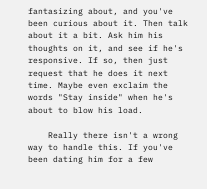fantasizing about, and you've been curious about it. Then talk about it a bit. Ask him his thoughts on it, and see if he's responsive. If so, then just request that he does it next time. Maybe even exclaim the words "Stay inside" when he's about to blow his load.

    Really there isn't a wrong way to handle this. If you've been dating him for a few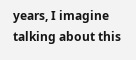years, I imagine talking about this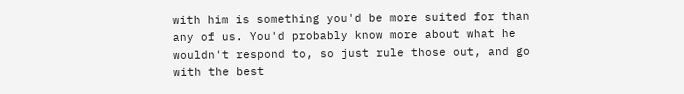with him is something you'd be more suited for than any of us. You'd probably know more about what he wouldn't respond to, so just rule those out, and go with the best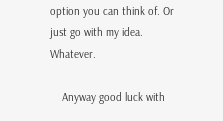option you can think of. Or just go with my idea. Whatever.

    Anyway good luck with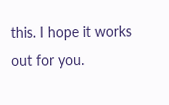this. I hope it works out for you.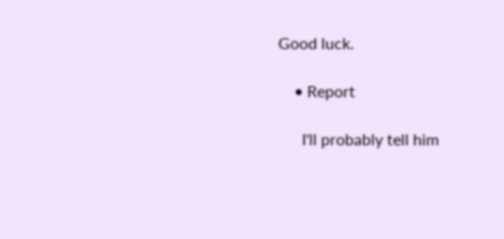Good luck.

    • Report

      I'll probably tell him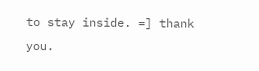to stay inside. =] thank you.